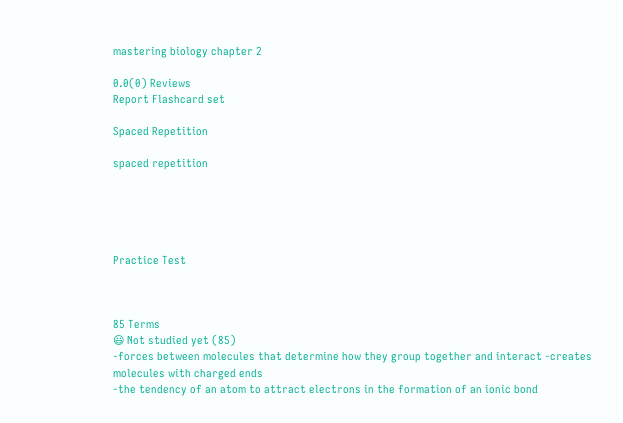mastering biology chapter 2

0.0(0) Reviews
Report Flashcard set

Spaced Repetition

spaced repetition





Practice Test



85 Terms
😃 Not studied yet (85)
-forces between molecules that determine how they group together and interact -creates molecules with charged ends
-the tendency of an atom to attract electrons in the formation of an ionic bond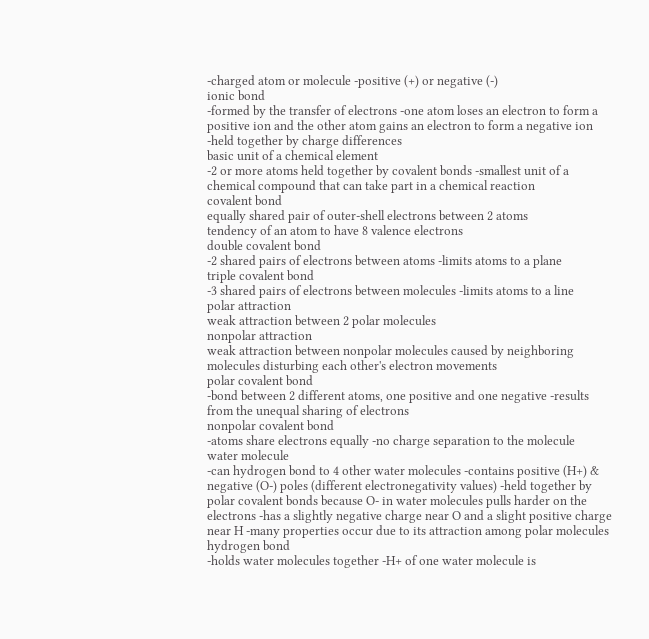-charged atom or molecule -positive (+) or negative (-)
ionic bond
-formed by the transfer of electrons -one atom loses an electron to form a positive ion and the other atom gains an electron to form a negative ion -held together by charge differences
basic unit of a chemical element
-2 or more atoms held together by covalent bonds -smallest unit of a chemical compound that can take part in a chemical reaction
covalent bond
equally shared pair of outer-shell electrons between 2 atoms
tendency of an atom to have 8 valence electrons
double covalent bond
-2 shared pairs of electrons between atoms -limits atoms to a plane
triple covalent bond
-3 shared pairs of electrons between molecules -limits atoms to a line
polar attraction
weak attraction between 2 polar molecules
nonpolar attraction
weak attraction between nonpolar molecules caused by neighboring molecules disturbing each other's electron movements
polar covalent bond
-bond between 2 different atoms, one positive and one negative -results from the unequal sharing of electrons
nonpolar covalent bond
-atoms share electrons equally -no charge separation to the molecule
water molecule
-can hydrogen bond to 4 other water molecules -contains positive (H+) & negative (O-) poles (different electronegativity values) -held together by polar covalent bonds because O- in water molecules pulls harder on the electrons -has a slightly negative charge near O and a slight positive charge near H -many properties occur due to its attraction among polar molecules
hydrogen bond
-holds water molecules together -H+ of one water molecule is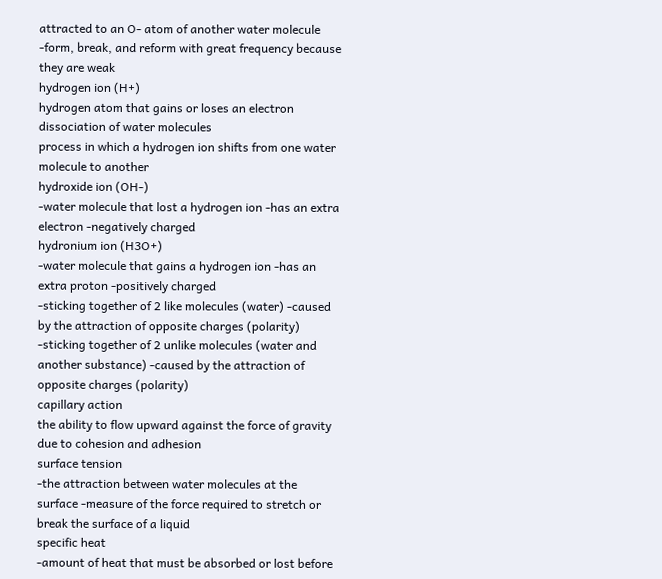attracted to an O- atom of another water molecule -form, break, and reform with great frequency because they are weak
hydrogen ion (H+)
hydrogen atom that gains or loses an electron
dissociation of water molecules
process in which a hydrogen ion shifts from one water molecule to another
hydroxide ion (OH-)
-water molecule that lost a hydrogen ion -has an extra electron -negatively charged
hydronium ion (H3O+)
-water molecule that gains a hydrogen ion -has an extra proton -positively charged
-sticking together of 2 like molecules (water) -caused by the attraction of opposite charges (polarity)
-sticking together of 2 unlike molecules (water and another substance) -caused by the attraction of opposite charges (polarity)
capillary action
the ability to flow upward against the force of gravity due to cohesion and adhesion
surface tension
-the attraction between water molecules at the surface -measure of the force required to stretch or break the surface of a liquid
specific heat
-amount of heat that must be absorbed or lost before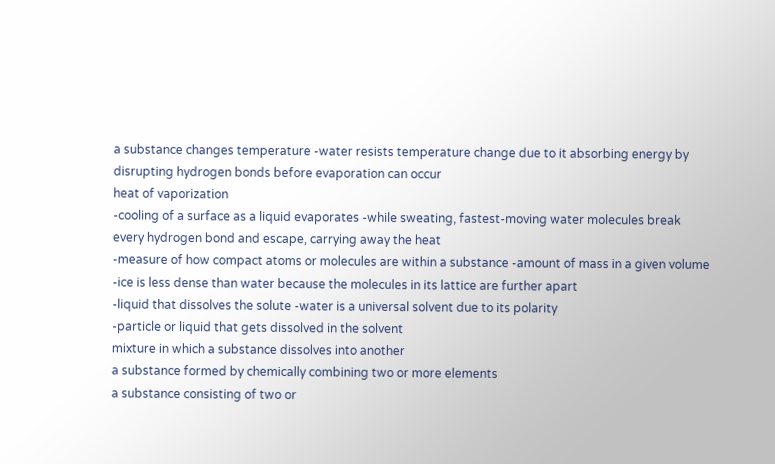a substance changes temperature -water resists temperature change due to it absorbing energy by disrupting hydrogen bonds before evaporation can occur
heat of vaporization
-cooling of a surface as a liquid evaporates -while sweating, fastest-moving water molecules break every hydrogen bond and escape, carrying away the heat
-measure of how compact atoms or molecules are within a substance -amount of mass in a given volume -ice is less dense than water because the molecules in its lattice are further apart
-liquid that dissolves the solute -water is a universal solvent due to its polarity
-particle or liquid that gets dissolved in the solvent
mixture in which a substance dissolves into another
a substance formed by chemically combining two or more elements
a substance consisting of two or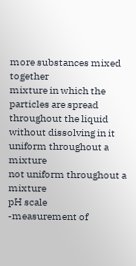more substances mixed together
mixture in which the particles are spread throughout the liquid without dissolving in it
uniform throughout a mixture
not uniform throughout a mixture
pH scale
-measurement of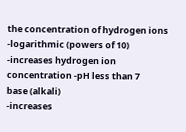the concentration of hydrogen ions -logarithmic (powers of 10)
-increases hydrogen ion concentration -pH less than 7
base (alkali)
-increases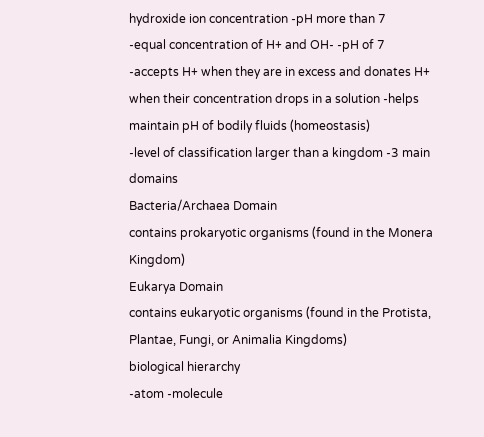hydroxide ion concentration -pH more than 7
-equal concentration of H+ and OH- -pH of 7
-accepts H+ when they are in excess and donates H+ when their concentration drops in a solution -helps maintain pH of bodily fluids (homeostasis)
-level of classification larger than a kingdom -3 main domains
Bacteria/Archaea Domain
contains prokaryotic organisms (found in the Monera Kingdom)
Eukarya Domain
contains eukaryotic organisms (found in the Protista, Plantae, Fungi, or Animalia Kingdoms)
biological hierarchy
-atom -molecule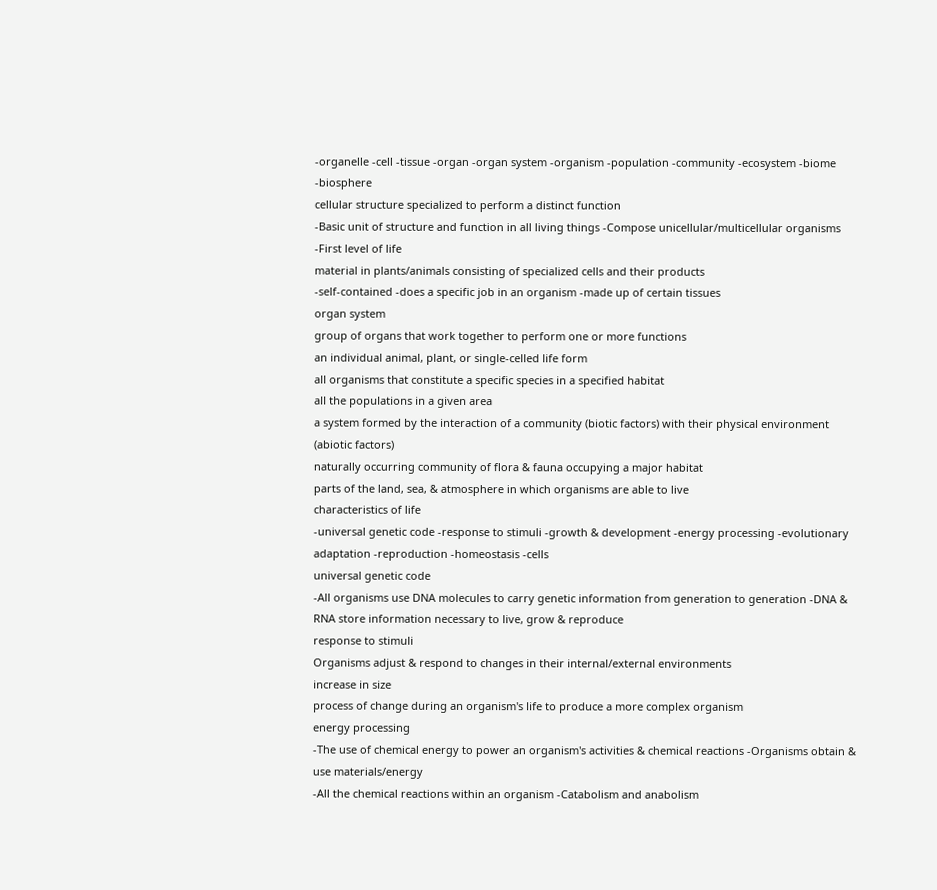-organelle -cell -tissue -organ -organ system -organism -population -community -ecosystem -biome -biosphere
cellular structure specialized to perform a distinct function
-Basic unit of structure and function in all living things -Compose unicellular/multicellular organisms -First level of life
material in plants/animals consisting of specialized cells and their products
-self-contained -does a specific job in an organism -made up of certain tissues
organ system
group of organs that work together to perform one or more functions
an individual animal, plant, or single-celled life form
all organisms that constitute a specific species in a specified habitat
all the populations in a given area
a system formed by the interaction of a community (biotic factors) with their physical environment (abiotic factors)
naturally occurring community of flora & fauna occupying a major habitat
parts of the land, sea, & atmosphere in which organisms are able to live
characteristics of life
-universal genetic code -response to stimuli -growth & development -energy processing -evolutionary adaptation -reproduction -homeostasis -cells
universal genetic code
-All organisms use DNA molecules to carry genetic information from generation to generation -DNA & RNA store information necessary to live, grow & reproduce
response to stimuli
Organisms adjust & respond to changes in their internal/external environments
increase in size
process of change during an organism's life to produce a more complex organism
energy processing
-The use of chemical energy to power an organism's activities & chemical reactions -Organisms obtain & use materials/energy
-All the chemical reactions within an organism -Catabolism and anabolism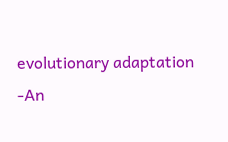evolutionary adaptation
-An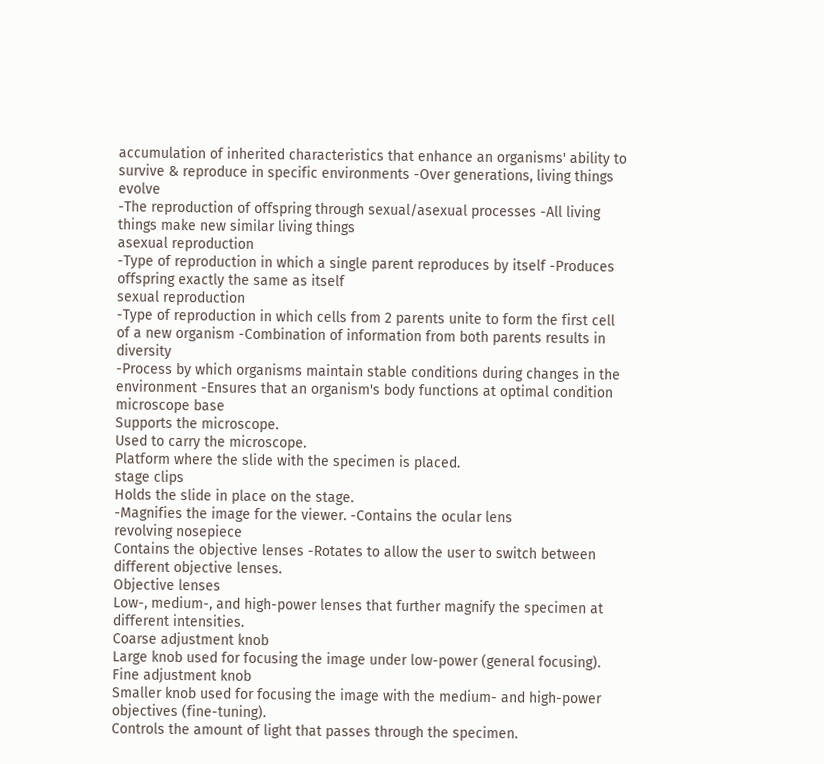accumulation of inherited characteristics that enhance an organisms' ability to survive & reproduce in specific environments -Over generations, living things evolve
-The reproduction of offspring through sexual/asexual processes -All living things make new similar living things
asexual reproduction
-Type of reproduction in which a single parent reproduces by itself -Produces offspring exactly the same as itself
sexual reproduction
-Type of reproduction in which cells from 2 parents unite to form the first cell of a new organism -Combination of information from both parents results in diversity
-Process by which organisms maintain stable conditions during changes in the environment -Ensures that an organism's body functions at optimal condition
microscope base
Supports the microscope.
Used to carry the microscope.
Platform where the slide with the specimen is placed.
stage clips
Holds the slide in place on the stage.
-Magnifies the image for the viewer. -Contains the ocular lens
revolving nosepiece
Contains the objective lenses -Rotates to allow the user to switch between different objective lenses.
Objective lenses
Low-, medium-, and high-power lenses that further magnify the specimen at different intensities.
Coarse adjustment knob
Large knob used for focusing the image under low-power (general focusing).
Fine adjustment knob
Smaller knob used for focusing the image with the medium- and high-power objectives (fine-tuning).
Controls the amount of light that passes through the specimen.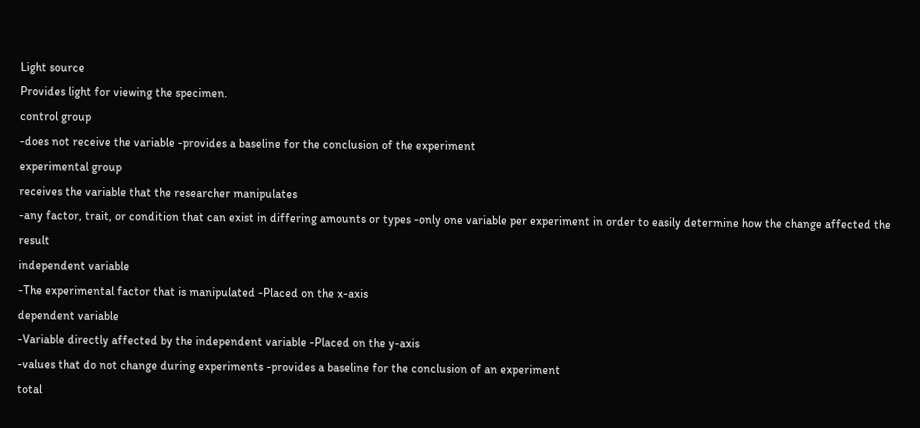Light source
Provides light for viewing the specimen.
control group
-does not receive the variable -provides a baseline for the conclusion of the experiment
experimental group
receives the variable that the researcher manipulates
-any factor, trait, or condition that can exist in differing amounts or types -only one variable per experiment in order to easily determine how the change affected the result
independent variable
-The experimental factor that is manipulated -Placed on the x-axis
dependent variable
-Variable directly affected by the independent variable -Placed on the y-axis
-values that do not change during experiments -provides a baseline for the conclusion of an experiment
total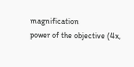magnification
power of the objective (4x,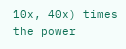10x, 40x) times the power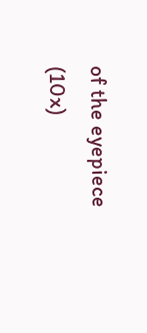of the eyepiece (10x)